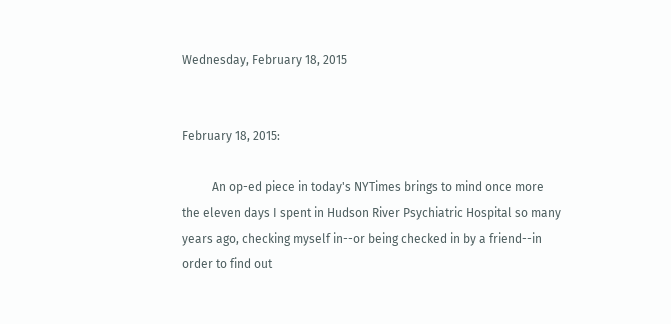Wednesday, February 18, 2015


February 18, 2015:

          An op-ed piece in today's NYTimes brings to mind once more the eleven days I spent in Hudson River Psychiatric Hospital so many years ago, checking myself in--or being checked in by a friend--in order to find out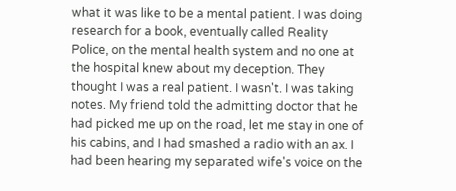what it was like to be a mental patient. I was doing research for a book, eventually called Reality Police, on the mental health system and no one at the hospital knew about my deception. They thought I was a real patient. I wasn't. I was taking notes. My friend told the admitting doctor that he had picked me up on the road, let me stay in one of his cabins, and I had smashed a radio with an ax. I had been hearing my separated wife's voice on the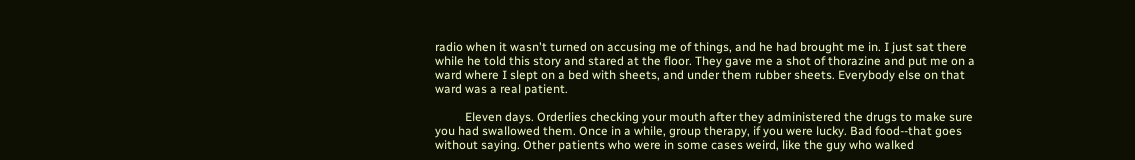radio when it wasn't turned on accusing me of things, and he had brought me in. I just sat there while he told this story and stared at the floor. They gave me a shot of thorazine and put me on a ward where I slept on a bed with sheets, and under them rubber sheets. Everybody else on that ward was a real patient.

          Eleven days. Orderlies checking your mouth after they administered the drugs to make sure you had swallowed them. Once in a while, group therapy, if you were lucky. Bad food--that goes without saying. Other patients who were in some cases weird, like the guy who walked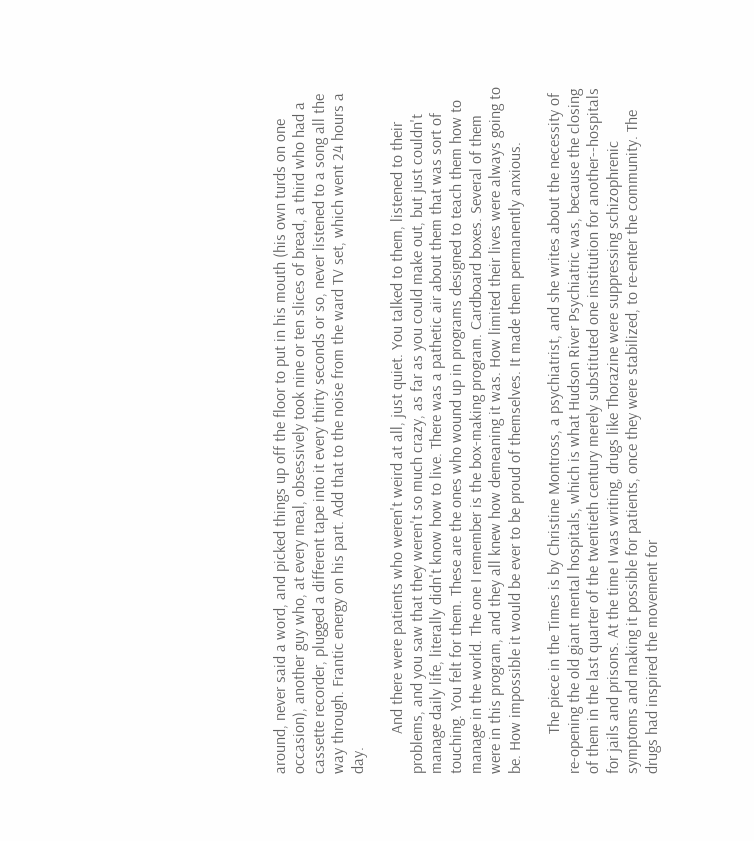around, never said a word, and picked things up off the floor to put in his mouth (his own turds on one occasion), another guy who, at every meal, obsessively took nine or ten slices of bread, a third who had a cassette recorder, plugged a different tape into it every thirty seconds or so, never listened to a song all the way through. Frantic energy on his part. Add that to the noise from the ward TV set, which went 24 hours a day.

          And there were patients who weren't weird at all, just quiet. You talked to them, listened to their problems, and you saw that they weren't so much crazy, as far as you could make out, but just couldn't manage daily life, literally didn't know how to live. There was a pathetic air about them that was sort of touching. You felt for them. These are the ones who wound up in programs designed to teach them how to manage in the world. The one I remember is the box-making program. Cardboard boxes. Several of them were in this program, and they all knew how demeaning it was. How limited their lives were always going to be. How impossible it would be ever to be proud of themselves. It made them permanently anxious.

          The piece in the Times is by Christine Montross, a psychiatrist, and she writes about the necessity of re-opening the old giant mental hospitals, which is what Hudson River Psychiatric was, because the closing of them in the last quarter of the twentieth century merely substituted one institution for another--hospitals for jails and prisons. At the time I was writing, drugs like Thorazine were suppressing schizophrenic symptoms and making it possible for patients, once they were stabilized, to re-enter the community. The drugs had inspired the movement for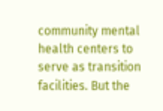community mental health centers to serve as transition facilities. But the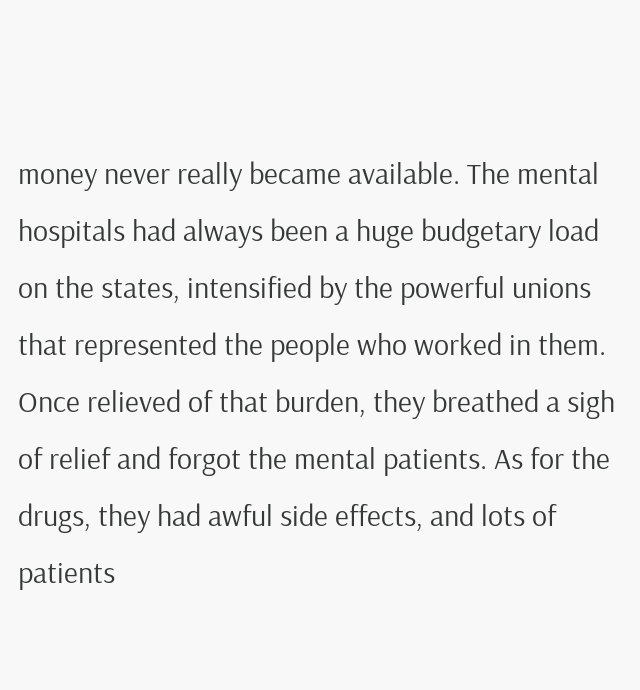money never really became available. The mental hospitals had always been a huge budgetary load on the states, intensified by the powerful unions that represented the people who worked in them. Once relieved of that burden, they breathed a sigh of relief and forgot the mental patients. As for the drugs, they had awful side effects, and lots of patients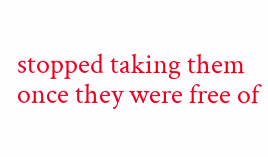stopped taking them once they were free of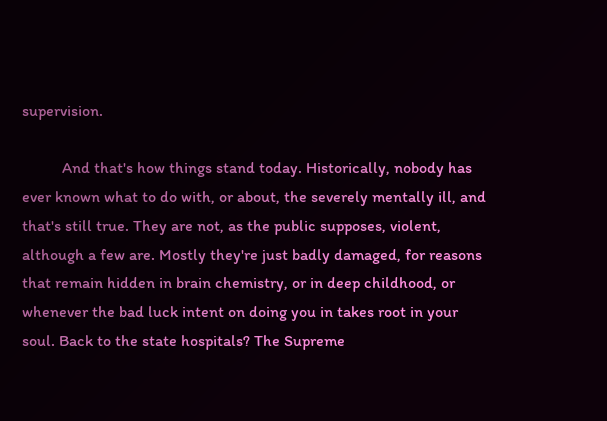supervision.

          And that's how things stand today. Historically, nobody has ever known what to do with, or about, the severely mentally ill, and that's still true. They are not, as the public supposes, violent, although a few are. Mostly they're just badly damaged, for reasons that remain hidden in brain chemistry, or in deep childhood, or whenever the bad luck intent on doing you in takes root in your soul. Back to the state hospitals? The Supreme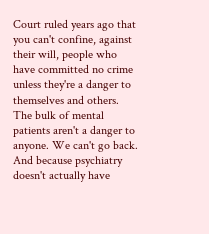Court ruled years ago that you can't confine, against their will, people who have committed no crime  unless they're a danger to themselves and others. The bulk of mental patients aren't a danger to anyone. We can't go back. And because psychiatry doesn't actually have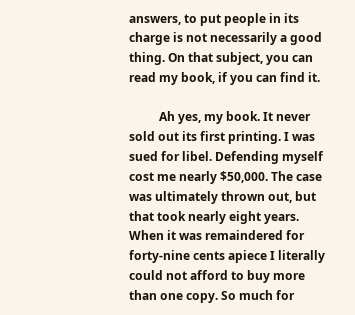answers, to put people in its charge is not necessarily a good thing. On that subject, you can read my book, if you can find it.

          Ah yes, my book. It never sold out its first printing. I was sued for libel. Defending myself cost me nearly $50,000. The case was ultimately thrown out, but that took nearly eight years. When it was remaindered for forty-nine cents apiece I literally could not afford to buy more than one copy. So much for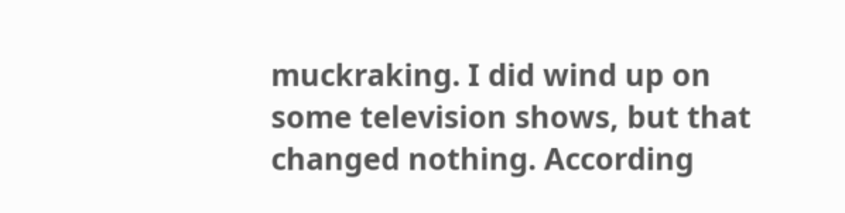muckraking. I did wind up on some television shows, but that changed nothing. According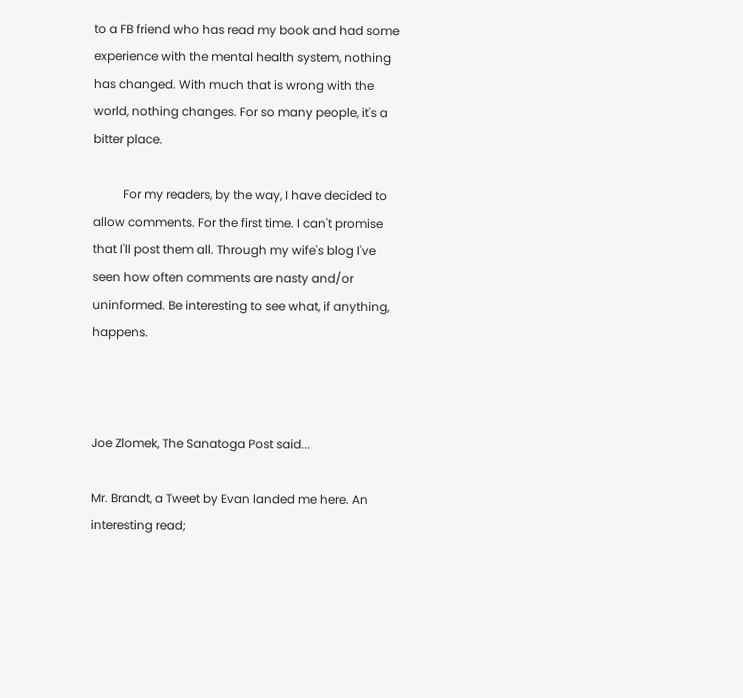to a FB friend who has read my book and had some experience with the mental health system, nothing has changed. With much that is wrong with the world, nothing changes. For so many people, it's a bitter place.

          For my readers, by the way, I have decided to allow comments. For the first time. I can't promise that I'll post them all. Through my wife's blog I've seen how often comments are nasty and/or uninformed. Be interesting to see what, if anything, happens.



Joe Zlomek, The Sanatoga Post said...

Mr. Brandt, a Tweet by Evan landed me here. An interesting read;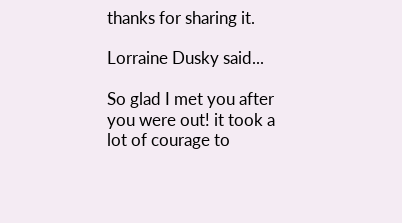thanks for sharing it.

Lorraine Dusky said...

So glad I met you after you were out! it took a lot of courage to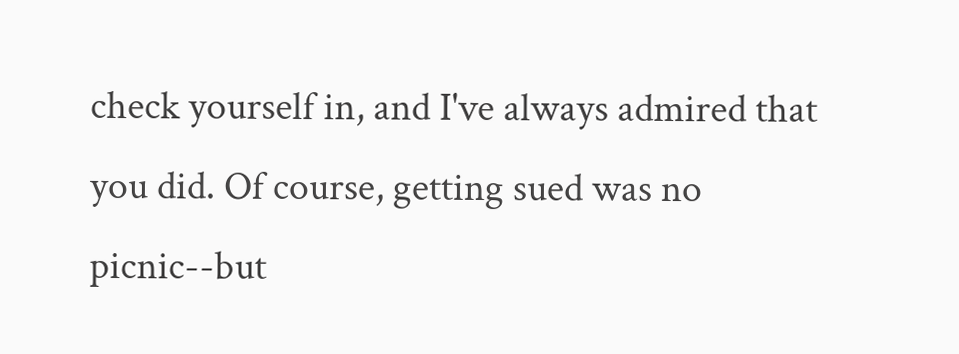check yourself in, and I've always admired that you did. Of course, getting sued was no picnic--but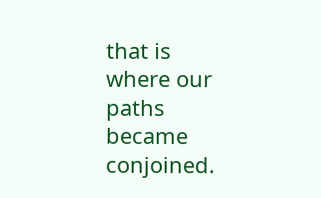that is where our paths became conjoined.